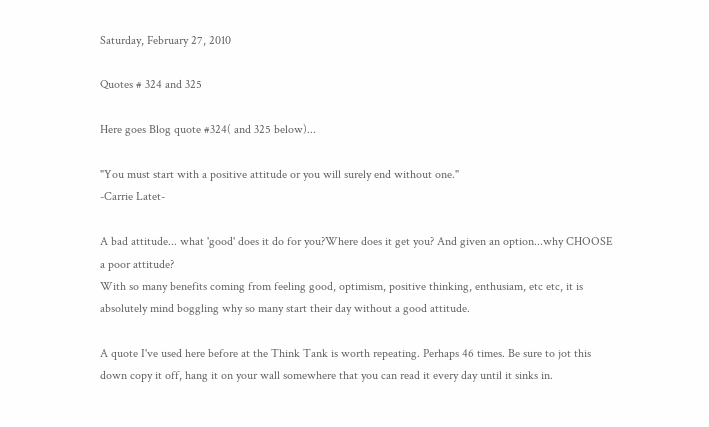Saturday, February 27, 2010

Quotes # 324 and 325

Here goes Blog quote #324( and 325 below)...

"You must start with a positive attitude or you will surely end without one."
-Carrie Latet-

A bad attitude... what 'good' does it do for you?Where does it get you? And given an option...why CHOOSE a poor attitude?
With so many benefits coming from feeling good, optimism, positive thinking, enthusiam, etc etc, it is absolutely mind boggling why so many start their day without a good attitude.

A quote I've used here before at the Think Tank is worth repeating. Perhaps 46 times. Be sure to jot this down copy it off, hang it on your wall somewhere that you can read it every day until it sinks in.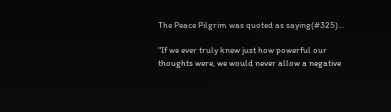The Peace Pilgrim was quoted as saying(#325)...

"If we ever truly knew just how powerful our thoughts were, we would never allow a negative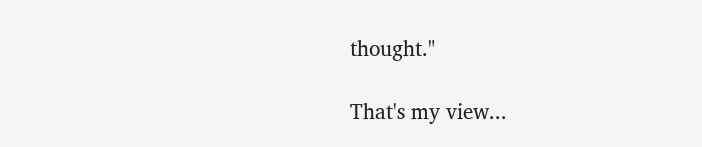thought."

That's my view...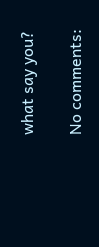what say you?

No comments: